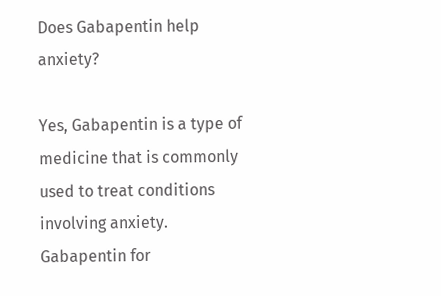Does Gabapentin help anxiety?

Yes, Gabapentin is a type of medicine that is commonly used to treat conditions involving anxiety. Gabapentin for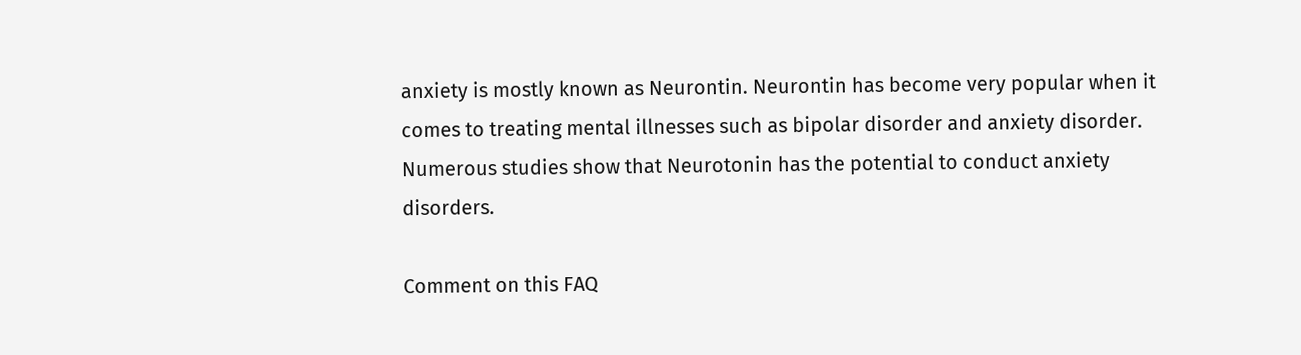anxiety is mostly known as Neurontin. Neurontin has become very popular when it comes to treating mental illnesses such as bipolar disorder and anxiety disorder. Numerous studies show that Neurotonin has the potential to conduct anxiety disorders.

Comment on this FAQ